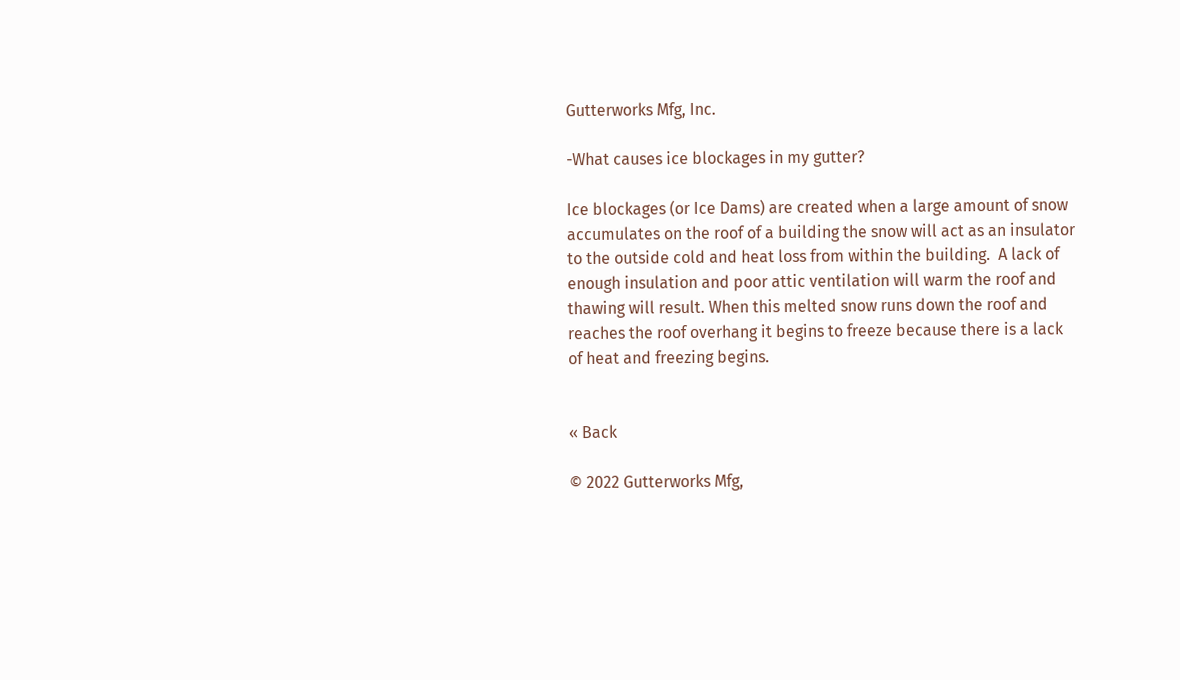Gutterworks Mfg, Inc.

-What causes ice blockages in my gutter?

Ice blockages (or Ice Dams) are created when a large amount of snow accumulates on the roof of a building the snow will act as an insulator to the outside cold and heat loss from within the building.  A lack of enough insulation and poor attic ventilation will warm the roof and thawing will result. When this melted snow runs down the roof and reaches the roof overhang it begins to freeze because there is a lack of heat and freezing begins.


« Back

© 2022 Gutterworks Mfg,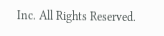Inc. All Rights Reserved.